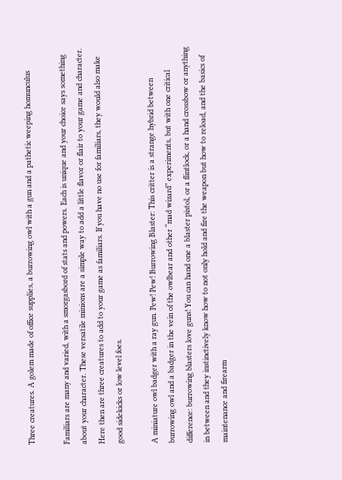Three creatures. A golem made of office supplies, a burrowing owl with a gun and a pathetic weeping homunculus

Familiars are many and varied, with a smorgasbord of stats and powers. Each is unique and your choice says something about your character. These versatile minions are a simple way to add a little flavor or flair to your game and character. Here then are three creatures to add to your game as familiars. If you have no use for familiars, they would also make good sidekicks or low level foes.

A miniature owl badger with a ray gun. Pew! Pew! Burrowing Blaster: This critter is a strange hybrid between burrowing owl and a badger in the vein of the owlbear and other “mad wizard” experiments, but with one critical difference: burrowing blasters love guns! You can hand one a blaster pistol, or a flintlock, or a hand crossbow or anything in between and they instinctively know how to not only hold and fire the weapon but how to reload, and the basics of maintenance and firearm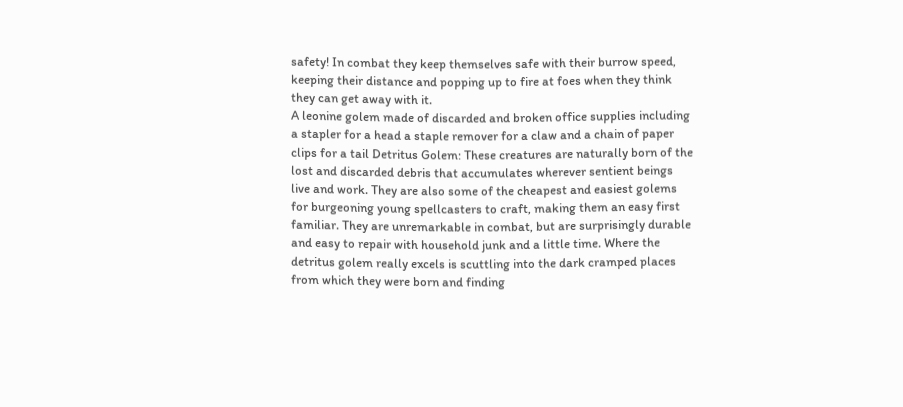safety! In combat they keep themselves safe with their burrow speed, keeping their distance and popping up to fire at foes when they think they can get away with it.
A leonine golem made of discarded and broken office supplies including a stapler for a head a staple remover for a claw and a chain of paper clips for a tail Detritus Golem: These creatures are naturally born of the lost and discarded debris that accumulates wherever sentient beings live and work. They are also some of the cheapest and easiest golems for burgeoning young spellcasters to craft, making them an easy first familiar. They are unremarkable in combat, but are surprisingly durable and easy to repair with household junk and a little time. Where the detritus golem really excels is scuttling into the dark cramped places from which they were born and finding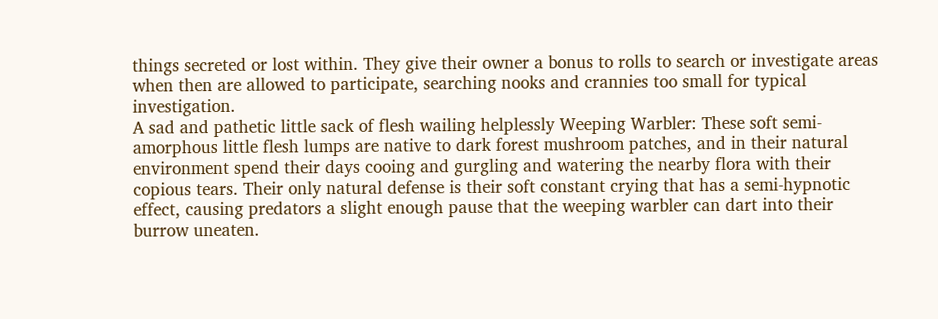things secreted or lost within. They give their owner a bonus to rolls to search or investigate areas when then are allowed to participate, searching nooks and crannies too small for typical investigation.
A sad and pathetic little sack of flesh wailing helplessly Weeping Warbler: These soft semi-amorphous little flesh lumps are native to dark forest mushroom patches, and in their natural environment spend their days cooing and gurgling and watering the nearby flora with their copious tears. Their only natural defense is their soft constant crying that has a semi-hypnotic effect, causing predators a slight enough pause that the weeping warbler can dart into their burrow uneaten.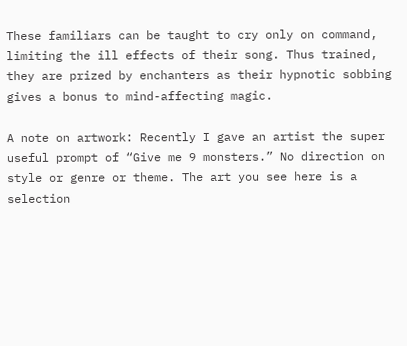These familiars can be taught to cry only on command, limiting the ill effects of their song. Thus trained, they are prized by enchanters as their hypnotic sobbing gives a bonus to mind-affecting magic.

A note on artwork: Recently I gave an artist the super useful prompt of “Give me 9 monsters.” No direction on style or genre or theme. The art you see here is a selection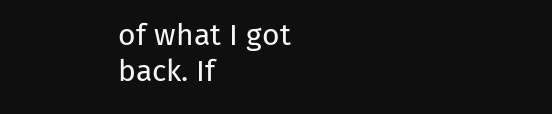of what I got back. If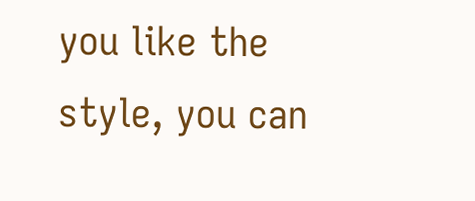you like the style, you can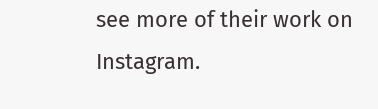see more of their work on Instagram.